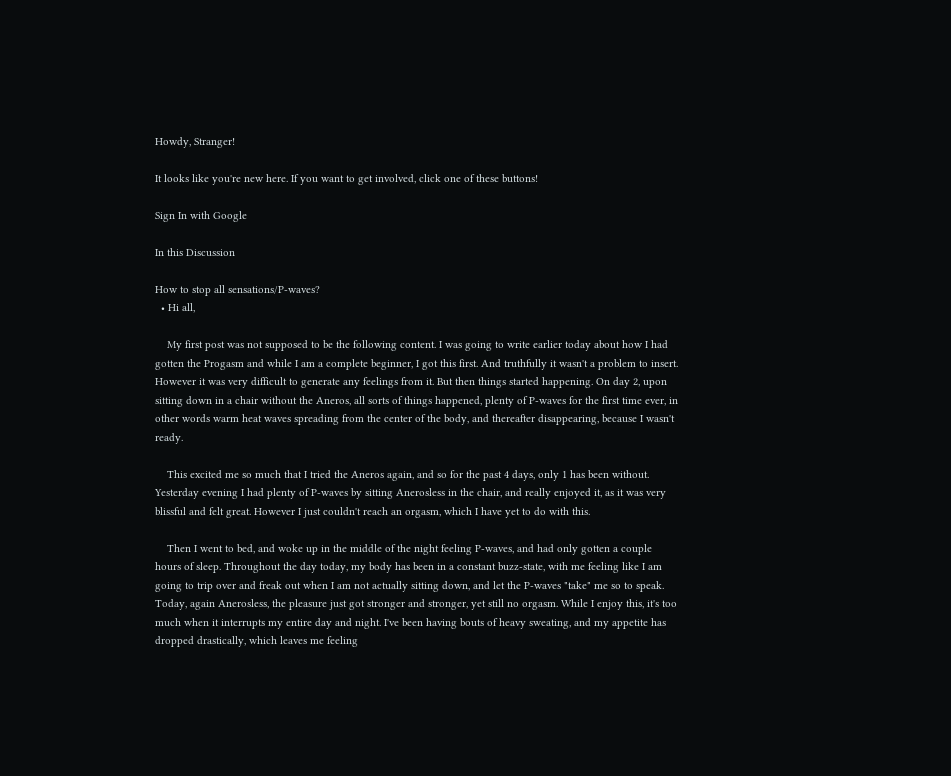Howdy, Stranger!

It looks like you're new here. If you want to get involved, click one of these buttons!

Sign In with Google

In this Discussion

How to stop all sensations/P-waves?
  • Hi all,

    My first post was not supposed to be the following content. I was going to write earlier today about how I had gotten the Progasm and while I am a complete beginner, I got this first. And truthfully it wasn't a problem to insert. However it was very difficult to generate any feelings from it. But then things started happening. On day 2, upon sitting down in a chair without the Aneros, all sorts of things happened, plenty of P-waves for the first time ever, in other words warm heat waves spreading from the center of the body, and thereafter disappearing, because I wasn't ready.

    This excited me so much that I tried the Aneros again, and so for the past 4 days, only 1 has been without. Yesterday evening I had plenty of P-waves by sitting Anerosless in the chair, and really enjoyed it, as it was very blissful and felt great. However I just couldn't reach an orgasm, which I have yet to do with this.

    Then I went to bed, and woke up in the middle of the night feeling P-waves, and had only gotten a couple hours of sleep. Throughout the day today, my body has been in a constant buzz-state, with me feeling like I am going to trip over and freak out when I am not actually sitting down, and let the P-waves "take" me so to speak. Today, again Anerosless, the pleasure just got stronger and stronger, yet still no orgasm. While I enjoy this, it's too much when it interrupts my entire day and night. I've been having bouts of heavy sweating, and my appetite has dropped drastically, which leaves me feeling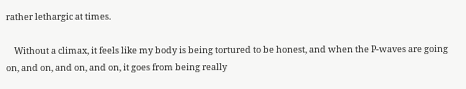rather lethargic at times.

    Without a climax, it feels like my body is being tortured to be honest, and when the P-waves are going on, and on, and on, and on, it goes from being really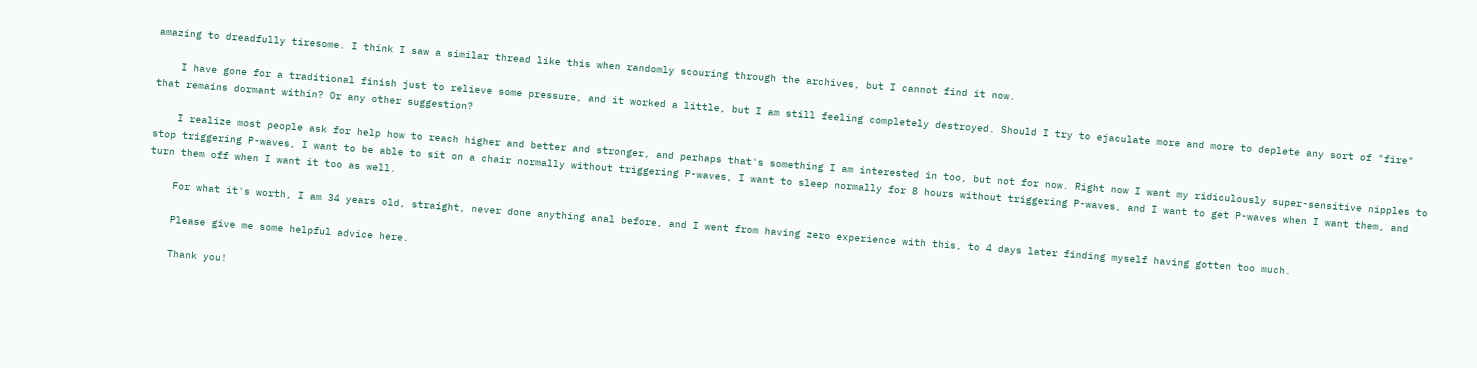amazing to dreadfully tiresome. I think I saw a similar thread like this when randomly scouring through the archives, but I cannot find it now.

    I have gone for a traditional finish just to relieve some pressure, and it worked a little, but I am still feeling completely destroyed. Should I try to ejaculate more and more to deplete any sort of "fire" that remains dormant within? Or any other suggestion?

    I realize most people ask for help how to reach higher and better and stronger, and perhaps that's something I am interested in too, but not for now. Right now I want my ridiculously super-sensitive nipples to stop triggering P-waves, I want to be able to sit on a chair normally without triggering P-waves, I want to sleep normally for 8 hours without triggering P-waves, and I want to get P-waves when I want them, and turn them off when I want it too as well.

    For what it's worth, I am 34 years old, straight, never done anything anal before, and I went from having zero experience with this, to 4 days later finding myself having gotten too much.

    Please give me some helpful advice here.

    Thank you!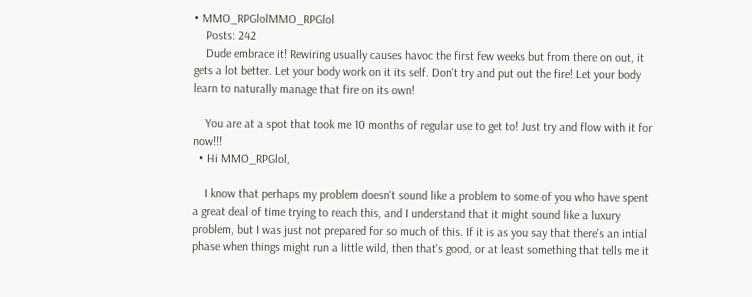• MMO_RPGlolMMO_RPGlol
    Posts: 242
    Dude embrace it! Rewiring usually causes havoc the first few weeks but from there on out, it gets a lot better. Let your body work on it its self. Don't try and put out the fire! Let your body learn to naturally manage that fire on its own!

    You are at a spot that took me 10 months of regular use to get to! Just try and flow with it for now!!!
  • Hi MMO_RPGlol,

    I know that perhaps my problem doesn't sound like a problem to some of you who have spent a great deal of time trying to reach this, and I understand that it might sound like a luxury problem, but I was just not prepared for so much of this. If it is as you say that there's an intial phase when things might run a little wild, then that's good, or at least something that tells me it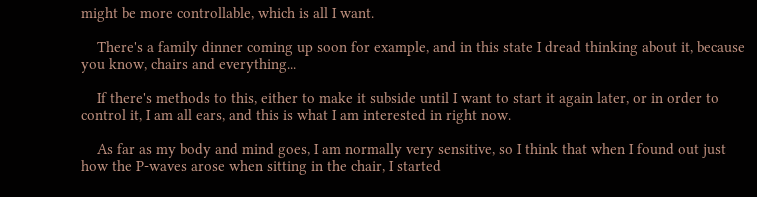might be more controllable, which is all I want.

    There's a family dinner coming up soon for example, and in this state I dread thinking about it, because you know, chairs and everything...

    If there's methods to this, either to make it subside until I want to start it again later, or in order to control it, I am all ears, and this is what I am interested in right now.

    As far as my body and mind goes, I am normally very sensitive, so I think that when I found out just how the P-waves arose when sitting in the chair, I started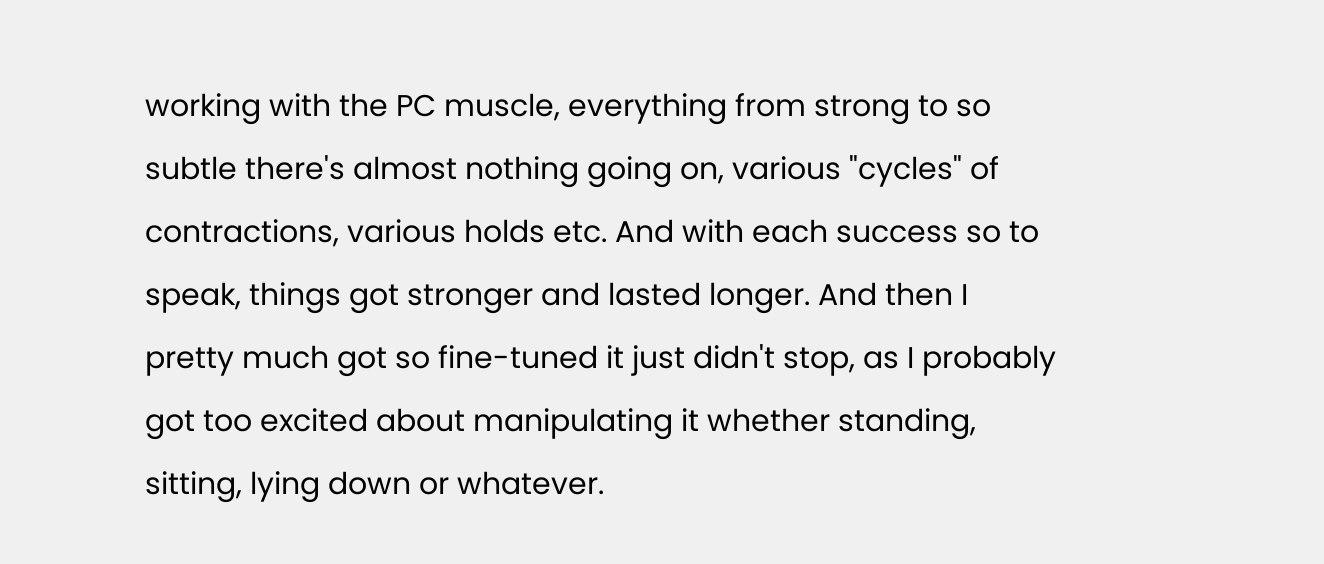working with the PC muscle, everything from strong to so subtle there's almost nothing going on, various "cycles" of contractions, various holds etc. And with each success so to speak, things got stronger and lasted longer. And then I pretty much got so fine-tuned it just didn't stop, as I probably got too excited about manipulating it whether standing, sitting, lying down or whatever.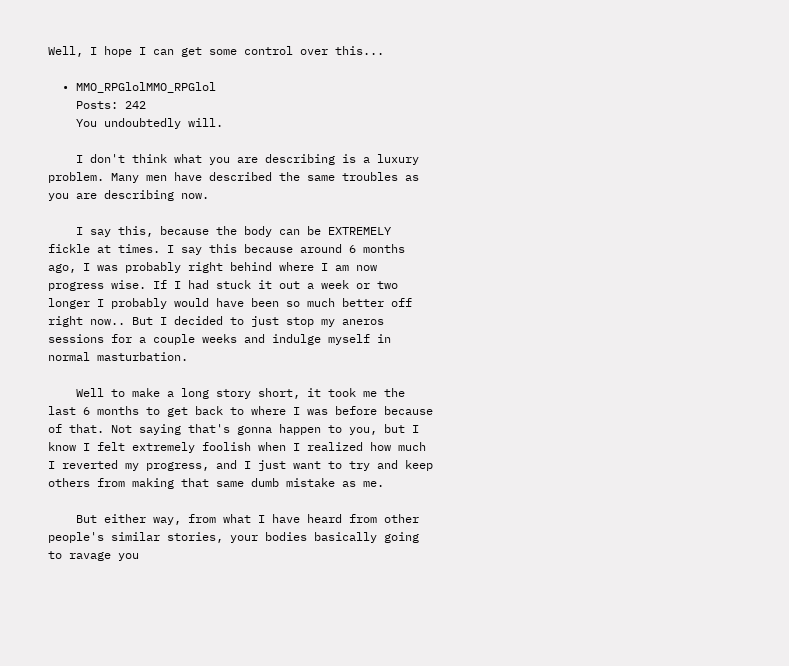Well, I hope I can get some control over this...

  • MMO_RPGlolMMO_RPGlol
    Posts: 242
    You undoubtedly will.

    I don't think what you are describing is a luxury problem. Many men have described the same troubles as you are describing now.

    I say this, because the body can be EXTREMELY fickle at times. I say this because around 6 months ago, I was probably right behind where I am now progress wise. If I had stuck it out a week or two longer I probably would have been so much better off right now.. But I decided to just stop my aneros sessions for a couple weeks and indulge myself in normal masturbation.

    Well to make a long story short, it took me the last 6 months to get back to where I was before because of that. Not saying that's gonna happen to you, but I know I felt extremely foolish when I realized how much I reverted my progress, and I just want to try and keep others from making that same dumb mistake as me.

    But either way, from what I have heard from other people's similar stories, your bodies basically going to ravage you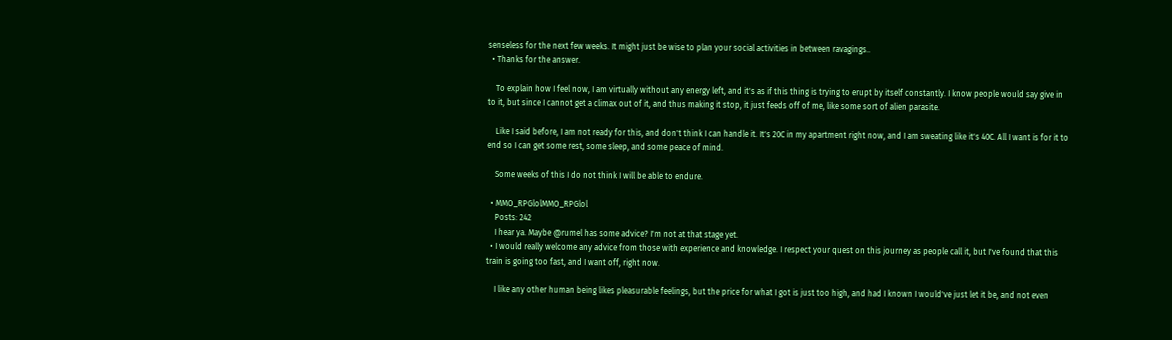senseless for the next few weeks. It might just be wise to plan your social activities in between ravagings..
  • Thanks for the answer.

    To explain how I feel now, I am virtually without any energy left, and it's as if this thing is trying to erupt by itself constantly. I know people would say give in to it, but since I cannot get a climax out of it, and thus making it stop, it just feeds off of me, like some sort of alien parasite.

    Like I said before, I am not ready for this, and don't think I can handle it. It's 20C in my apartment right now, and I am sweating like it's 40C. All I want is for it to end so I can get some rest, some sleep, and some peace of mind.

    Some weeks of this I do not think I will be able to endure.

  • MMO_RPGlolMMO_RPGlol
    Posts: 242
    I hear ya. Maybe @rumel has some advice? I'm not at that stage yet.
  • I would really welcome any advice from those with experience and knowledge. I respect your quest on this journey as people call it, but I've found that this train is going too fast, and I want off, right now.

    I like any other human being likes pleasurable feelings, but the price for what I got is just too high, and had I known I would've just let it be, and not even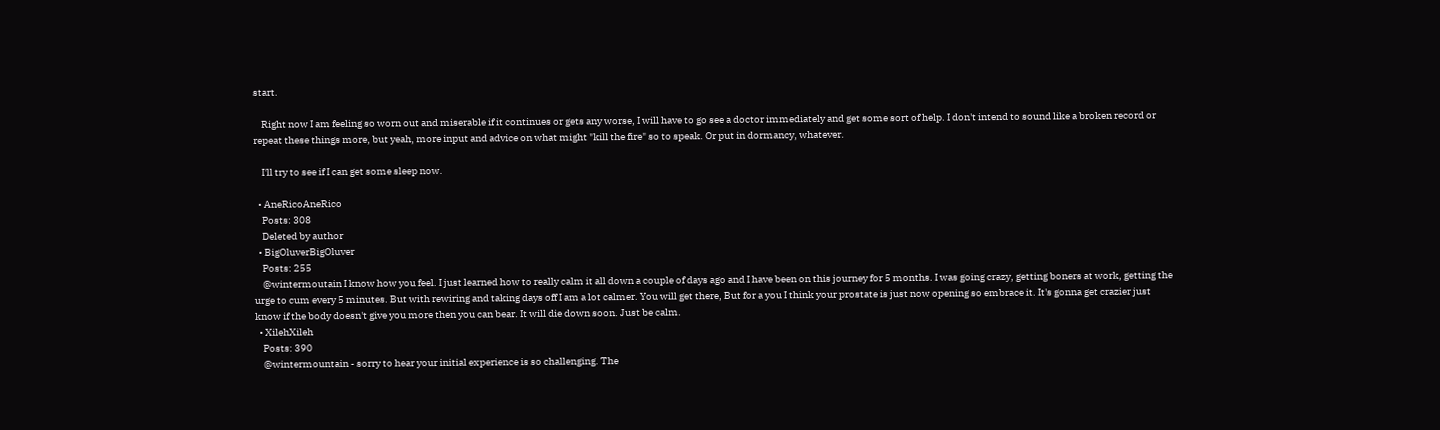start.

    Right now I am feeling so worn out and miserable if it continues or gets any worse, I will have to go see a doctor immediately and get some sort of help. I don't intend to sound like a broken record or repeat these things more, but yeah, more input and advice on what might "kill the fire" so to speak. Or put in dormancy, whatever.

    I'll try to see if I can get some sleep now.

  • AneRicoAneRico
    Posts: 308
    Deleted by author
  • BigOluverBigOluver
    Posts: 255
    @wintermoutain I know how you feel. I just learned how to really calm it all down a couple of days ago and I have been on this journey for 5 months. I was going crazy, getting boners at work, getting the urge to cum every 5 minutes. But with rewiring and taking days off I am a lot calmer. You will get there, But for a you I think your prostate is just now opening so embrace it. It's gonna get crazier just know if the body doesn't give you more then you can bear. It will die down soon. Just be calm.
  • XilehXileh
    Posts: 390
    @wintermountain - sorry to hear your initial experience is so challenging. The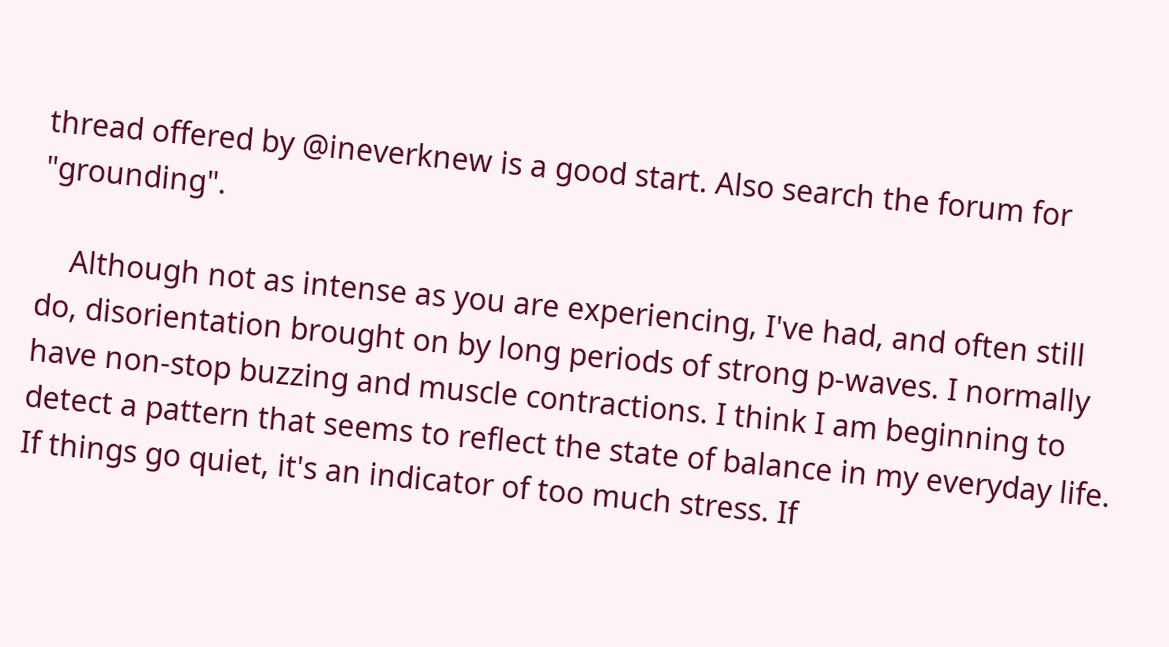thread offered by @ineverknew is a good start. Also search the forum for "grounding".

    Although not as intense as you are experiencing, I've had, and often still do, disorientation brought on by long periods of strong p-waves. I normally have non-stop buzzing and muscle contractions. I think I am beginning to detect a pattern that seems to reflect the state of balance in my everyday life. If things go quiet, it's an indicator of too much stress. If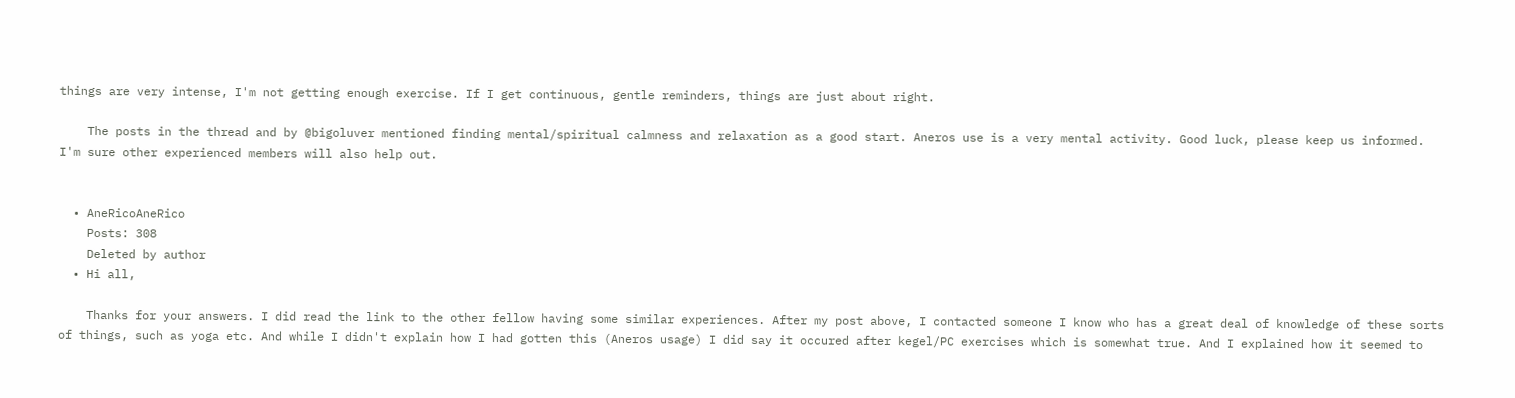things are very intense, I'm not getting enough exercise. If I get continuous, gentle reminders, things are just about right.

    The posts in the thread and by @bigoluver mentioned finding mental/spiritual calmness and relaxation as a good start. Aneros use is a very mental activity. Good luck, please keep us informed. I'm sure other experienced members will also help out.


  • AneRicoAneRico
    Posts: 308
    Deleted by author
  • Hi all,

    Thanks for your answers. I did read the link to the other fellow having some similar experiences. After my post above, I contacted someone I know who has a great deal of knowledge of these sorts of things, such as yoga etc. And while I didn't explain how I had gotten this (Aneros usage) I did say it occured after kegel/PC exercises which is somewhat true. And I explained how it seemed to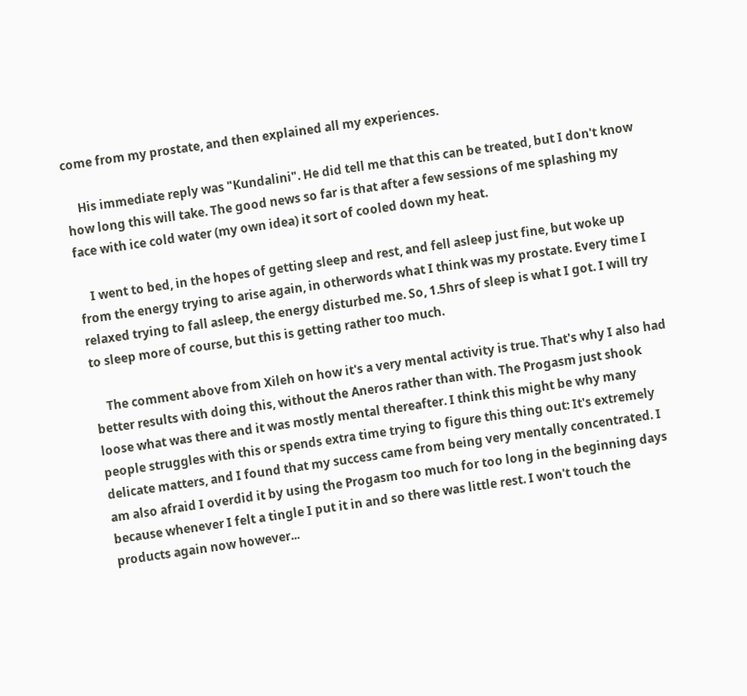come from my prostate, and then explained all my experiences.

    His immediate reply was "Kundalini". He did tell me that this can be treated, but I don't know how long this will take. The good news so far is that after a few sessions of me splashing my face with ice cold water (my own idea) it sort of cooled down my heat.

    I went to bed, in the hopes of getting sleep and rest, and fell asleep just fine, but woke up from the energy trying to arise again, in otherwords what I think was my prostate. Every time I relaxed trying to fall asleep, the energy disturbed me. So, 1.5hrs of sleep is what I got. I will try to sleep more of course, but this is getting rather too much.

    The comment above from Xileh on how it's a very mental activity is true. That's why I also had better results with doing this, without the Aneros rather than with. The Progasm just shook loose what was there and it was mostly mental thereafter. I think this might be why many people struggles with this or spends extra time trying to figure this thing out: It's extremely delicate matters, and I found that my success came from being very mentally concentrated. I am also afraid I overdid it by using the Progasm too much for too long in the beginning days because whenever I felt a tingle I put it in and so there was little rest. I won't touch the products again now however...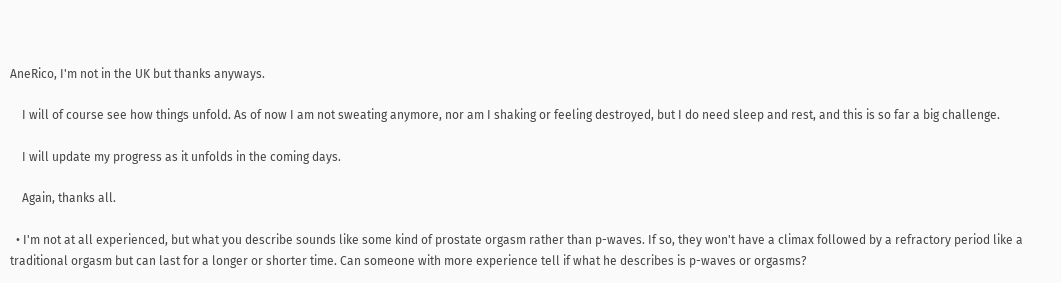AneRico, I'm not in the UK but thanks anyways.

    I will of course see how things unfold. As of now I am not sweating anymore, nor am I shaking or feeling destroyed, but I do need sleep and rest, and this is so far a big challenge.

    I will update my progress as it unfolds in the coming days.

    Again, thanks all.

  • I'm not at all experienced, but what you describe sounds like some kind of prostate orgasm rather than p-waves. If so, they won't have a climax followed by a refractory period like a traditional orgasm but can last for a longer or shorter time. Can someone with more experience tell if what he describes is p-waves or orgasms?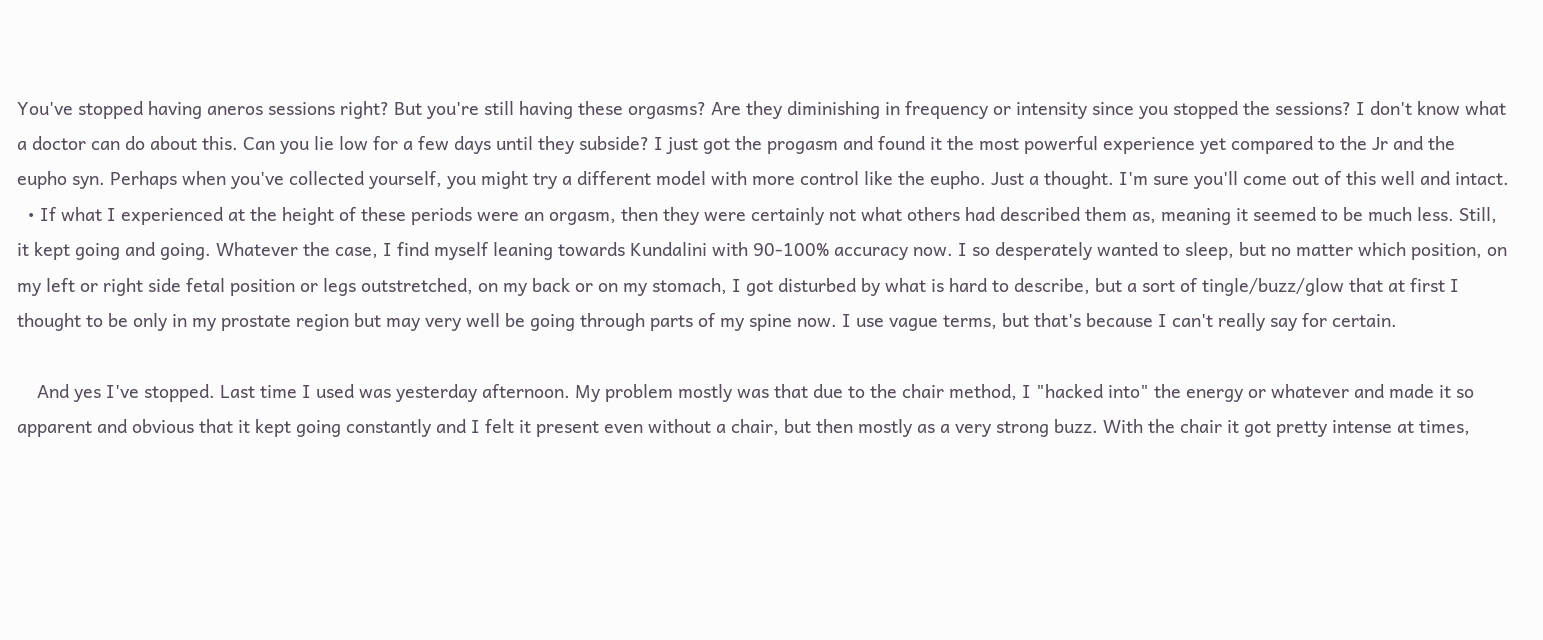You've stopped having aneros sessions right? But you're still having these orgasms? Are they diminishing in frequency or intensity since you stopped the sessions? I don't know what a doctor can do about this. Can you lie low for a few days until they subside? I just got the progasm and found it the most powerful experience yet compared to the Jr and the eupho syn. Perhaps when you've collected yourself, you might try a different model with more control like the eupho. Just a thought. I'm sure you'll come out of this well and intact.
  • If what I experienced at the height of these periods were an orgasm, then they were certainly not what others had described them as, meaning it seemed to be much less. Still, it kept going and going. Whatever the case, I find myself leaning towards Kundalini with 90-100% accuracy now. I so desperately wanted to sleep, but no matter which position, on my left or right side fetal position or legs outstretched, on my back or on my stomach, I got disturbed by what is hard to describe, but a sort of tingle/buzz/glow that at first I thought to be only in my prostate region but may very well be going through parts of my spine now. I use vague terms, but that's because I can't really say for certain.

    And yes I've stopped. Last time I used was yesterday afternoon. My problem mostly was that due to the chair method, I "hacked into" the energy or whatever and made it so apparent and obvious that it kept going constantly and I felt it present even without a chair, but then mostly as a very strong buzz. With the chair it got pretty intense at times,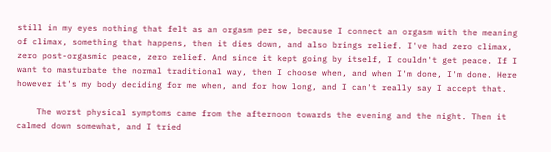still in my eyes nothing that felt as an orgasm per se, because I connect an orgasm with the meaning of climax, something that happens, then it dies down, and also brings relief. I've had zero climax, zero post-orgasmic peace, zero relief. And since it kept going by itself, I couldn't get peace. If I want to masturbate the normal traditional way, then I choose when, and when I'm done, I'm done. Here however it's my body deciding for me when, and for how long, and I can't really say I accept that.

    The worst physical symptoms came from the afternoon towards the evening and the night. Then it calmed down somewhat, and I tried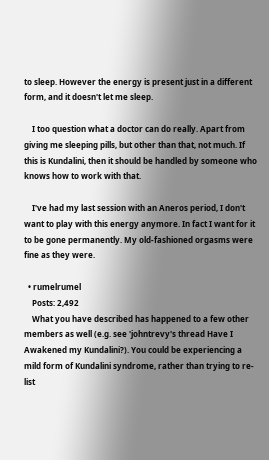to sleep. However the energy is present just in a different form, and it doesn't let me sleep.

    I too question what a doctor can do really. Apart from giving me sleeping pills, but other than that, not much. If this is Kundalini, then it should be handled by someone who knows how to work with that.

    I've had my last session with an Aneros period, I don't want to play with this energy anymore. In fact I want for it to be gone permanently. My old-fashioned orgasms were fine as they were.

  • rumelrumel
    Posts: 2,492
    What you have described has happened to a few other members as well (e.g. see 'johntrevy's thread Have I Awakened my Kundalini?). You could be experiencing a mild form of Kundalini syndrome, rather than trying to re-list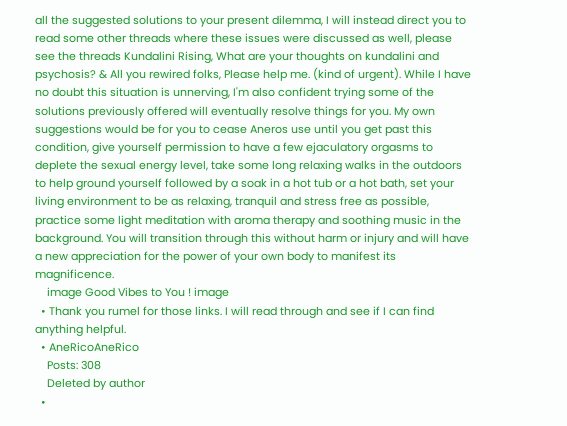all the suggested solutions to your present dilemma, I will instead direct you to read some other threads where these issues were discussed as well, please see the threads Kundalini Rising, What are your thoughts on kundalini and psychosis? & All you rewired folks, Please help me. (kind of urgent). While I have no doubt this situation is unnerving, I'm also confident trying some of the solutions previously offered will eventually resolve things for you. My own suggestions would be for you to cease Aneros use until you get past this condition, give yourself permission to have a few ejaculatory orgasms to deplete the sexual energy level, take some long relaxing walks in the outdoors to help ground yourself followed by a soak in a hot tub or a hot bath, set your living environment to be as relaxing, tranquil and stress free as possible, practice some light meditation with aroma therapy and soothing music in the background. You will transition through this without harm or injury and will have a new appreciation for the power of your own body to manifest its magnificence.
    image Good Vibes to You ! image
  • Thank you rumel for those links. I will read through and see if I can find anything helpful.
  • AneRicoAneRico
    Posts: 308
    Deleted by author
  •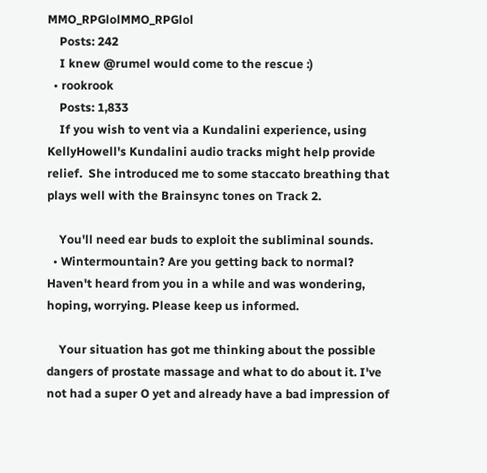MMO_RPGlolMMO_RPGlol
    Posts: 242
    I knew @rumel would come to the rescue :)
  • rookrook
    Posts: 1,833
    If you wish to vent via a Kundalini experience, using KellyHowell's Kundalini audio tracks might help provide relief.  She introduced me to some staccato breathing that plays well with the Brainsync tones on Track 2.

    You'll need ear buds to exploit the subliminal sounds.
  • Wintermountain? Are you getting back to normal? Haven't heard from you in a while and was wondering, hoping, worrying. Please keep us informed.

    Your situation has got me thinking about the possible dangers of prostate massage and what to do about it. I've not had a super O yet and already have a bad impression of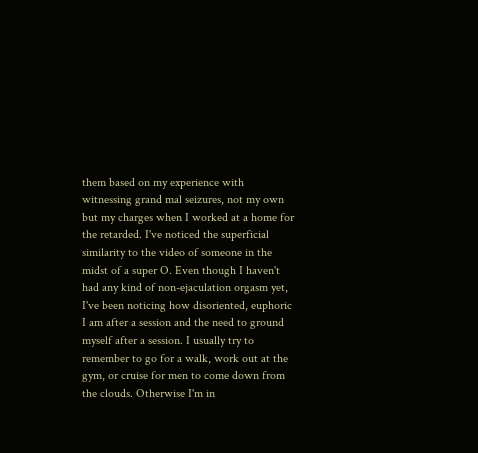them based on my experience with witnessing grand mal seizures, not my own but my charges when I worked at a home for the retarded. I've noticed the superficial similarity to the video of someone in the midst of a super O. Even though I haven't had any kind of non-ejaculation orgasm yet, I've been noticing how disoriented, euphoric I am after a session and the need to ground myself after a session. I usually try to remember to go for a walk, work out at the gym, or cruise for men to come down from the clouds. Otherwise I'm in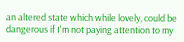an altered state which while lovely, could be dangerous if I'm not paying attention to my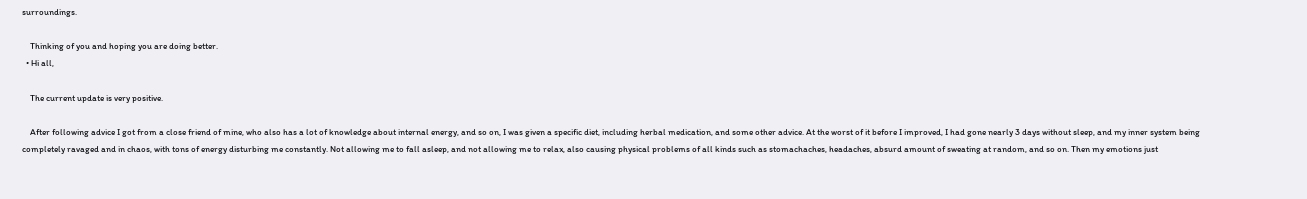surroundings.

    Thinking of you and hoping you are doing better.
  • Hi all,

    The current update is very positive.

    After following advice I got from a close friend of mine, who also has a lot of knowledge about internal energy, and so on, I was given a specific diet, including herbal medication, and some other advice. At the worst of it before I improved, I had gone nearly 3 days without sleep, and my inner system being completely ravaged and in chaos, with tons of energy disturbing me constantly. Not allowing me to fall asleep, and not allowing me to relax, also causing physical problems of all kinds such as stomachaches, headaches, absurd amount of sweating at random, and so on. Then my emotions just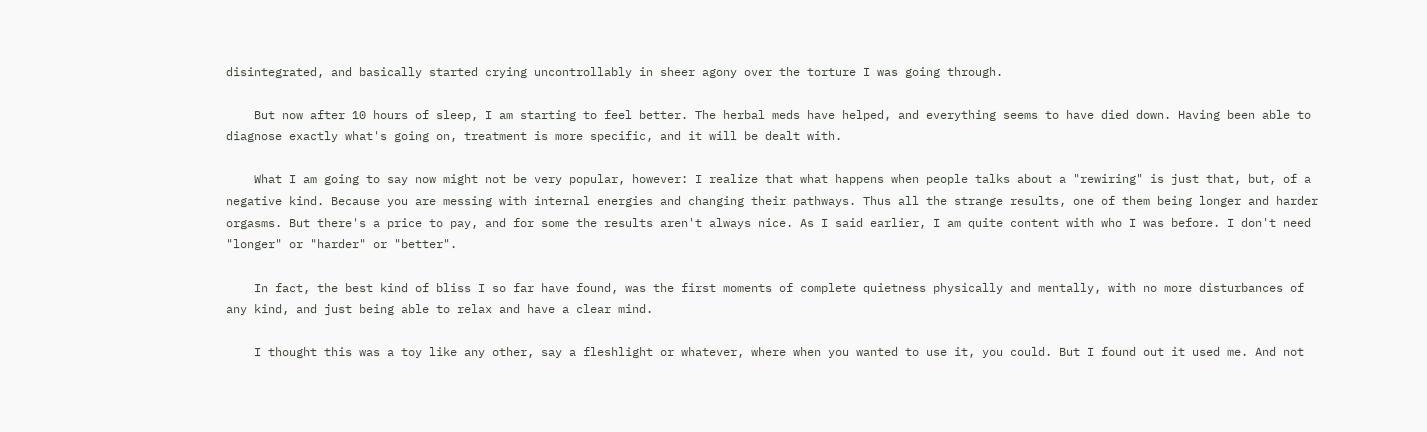disintegrated, and basically started crying uncontrollably in sheer agony over the torture I was going through.

    But now after 10 hours of sleep, I am starting to feel better. The herbal meds have helped, and everything seems to have died down. Having been able to diagnose exactly what's going on, treatment is more specific, and it will be dealt with.

    What I am going to say now might not be very popular, however: I realize that what happens when people talks about a "rewiring" is just that, but, of a negative kind. Because you are messing with internal energies and changing their pathways. Thus all the strange results, one of them being longer and harder orgasms. But there's a price to pay, and for some the results aren't always nice. As I said earlier, I am quite content with who I was before. I don't need "longer" or "harder" or "better".

    In fact, the best kind of bliss I so far have found, was the first moments of complete quietness physically and mentally, with no more disturbances of any kind, and just being able to relax and have a clear mind.

    I thought this was a toy like any other, say a fleshlight or whatever, where when you wanted to use it, you could. But I found out it used me. And not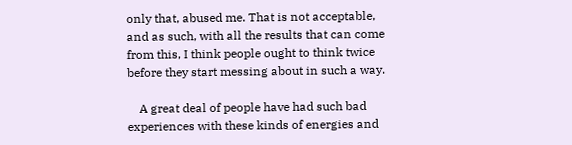only that, abused me. That is not acceptable, and as such, with all the results that can come from this, I think people ought to think twice before they start messing about in such a way.

    A great deal of people have had such bad experiences with these kinds of energies and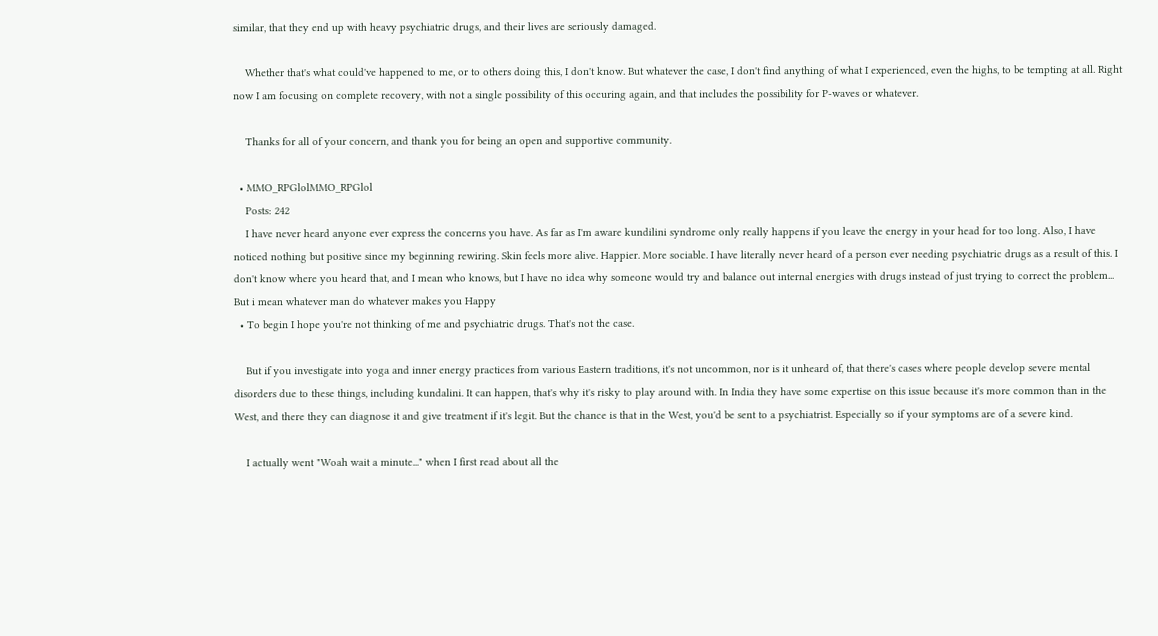similar, that they end up with heavy psychiatric drugs, and their lives are seriously damaged.

    Whether that's what could've happened to me, or to others doing this, I don't know. But whatever the case, I don't find anything of what I experienced, even the highs, to be tempting at all. Right now I am focusing on complete recovery, with not a single possibility of this occuring again, and that includes the possibility for P-waves or whatever.

    Thanks for all of your concern, and thank you for being an open and supportive community.

  • MMO_RPGlolMMO_RPGlol
    Posts: 242
    I have never heard anyone ever express the concerns you have. As far as I'm aware kundilini syndrome only really happens if you leave the energy in your head for too long. Also, I have noticed nothing but positive since my beginning rewiring. Skin feels more alive. Happier. More sociable. I have literally never heard of a person ever needing psychiatric drugs as a result of this. I don't know where you heard that, and I mean who knows, but I have no idea why someone would try and balance out internal energies with drugs instead of just trying to correct the problem... But i mean whatever man do whatever makes you Happy
  • To begin I hope you're not thinking of me and psychiatric drugs. That's not the case.

    But if you investigate into yoga and inner energy practices from various Eastern traditions, it's not uncommon, nor is it unheard of, that there's cases where people develop severe mental disorders due to these things, including kundalini. It can happen, that's why it's risky to play around with. In India they have some expertise on this issue because it's more common than in the West, and there they can diagnose it and give treatment if it's legit. But the chance is that in the West, you'd be sent to a psychiatrist. Especially so if your symptoms are of a severe kind.

    I actually went "Woah wait a minute..." when I first read about all the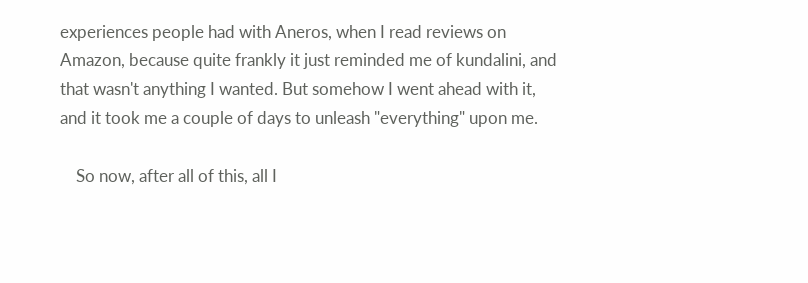experiences people had with Aneros, when I read reviews on Amazon, because quite frankly it just reminded me of kundalini, and that wasn't anything I wanted. But somehow I went ahead with it, and it took me a couple of days to unleash "everything" upon me.

    So now, after all of this, all I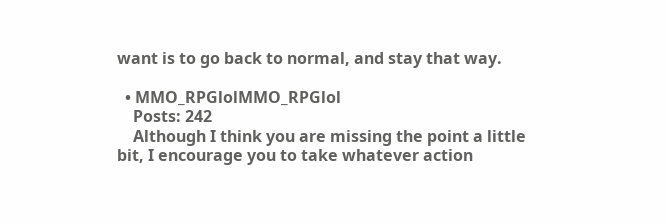want is to go back to normal, and stay that way.

  • MMO_RPGlolMMO_RPGlol
    Posts: 242
    Although I think you are missing the point a little bit, I encourage you to take whatever action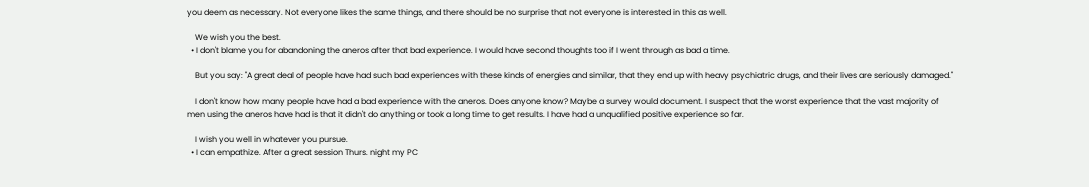you deem as necessary. Not everyone likes the same things, and there should be no surprise that not everyone is interested in this as well.

    We wish you the best.
  • I don't blame you for abandoning the aneros after that bad experience. I would have second thoughts too if I went through as bad a time.

    But you say: "A great deal of people have had such bad experiences with these kinds of energies and similar, that they end up with heavy psychiatric drugs, and their lives are seriously damaged."

    I don't know how many people have had a bad experience with the aneros. Does anyone know? Maybe a survey would document. I suspect that the worst experience that the vast majority of men using the aneros have had is that it didn't do anything or took a long time to get results. I have had a unqualified positive experience so far.

    I wish you well in whatever you pursue.
  • I can empathize. After a great session Thurs. night my PC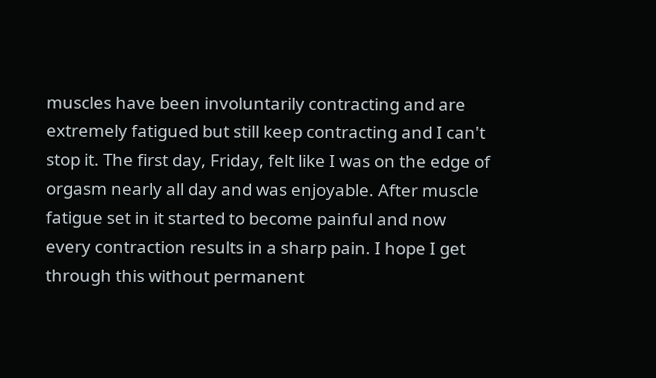muscles have been involuntarily contracting and are extremely fatigued but still keep contracting and I can't stop it. The first day, Friday, felt like I was on the edge of orgasm nearly all day and was enjoyable. After muscle fatigue set in it started to become painful and now every contraction results in a sharp pain. I hope I get through this without permanent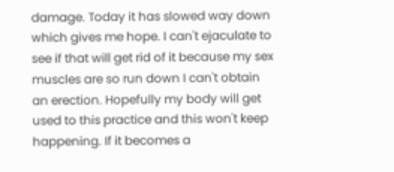damage. Today it has slowed way down which gives me hope. I can't ejaculate to see if that will get rid of it because my sex muscles are so run down I can't obtain an erection. Hopefully my body will get used to this practice and this won't keep happening. If it becomes a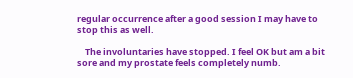regular occurrence after a good session I may have to stop this as well.

    The involuntaries have stopped. I feel OK but am a bit sore and my prostate feels completely numb.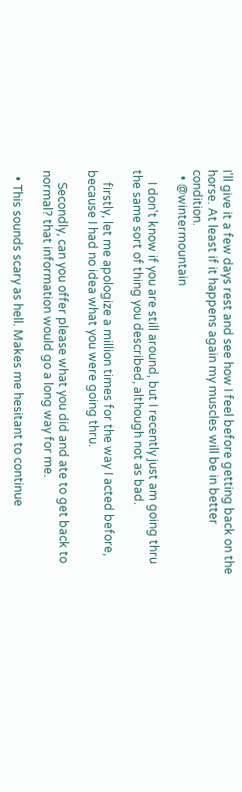I'll give it a few days rest and see how I feel before getting back on the horse. At least if it happens again my muscles will be in better condition.
  • @wintermountain

    I don't know if you are still around, but I recently just am going thru the same sort of thing you described, although not as bad.

    firstly, let me apologize a million times for the way I acted before, because I had no idea what you were going thru.

    Secondly, can you offer please what you did and ate to get back to normal? that information would go a long way for me.

  • This sounds scary as hell. Makes me hesitant to continue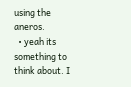using the aneros.
  • yeah its something to think about. I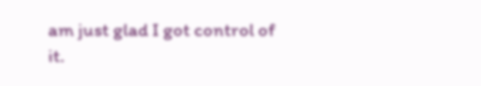am just glad I got control of it.